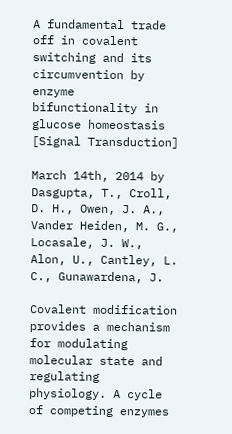A fundamental trade off in covalent switching and its circumvention by enzyme bifunctionality in glucose homeostasis [Signal Transduction]

March 14th, 2014 by Dasgupta, T., Croll, D. H., Owen, J. A., Vander Heiden, M. G., Locasale, J. W., Alon, U., Cantley, L. C., Gunawardena, J.

Covalent modification provides a mechanism for modulating molecular state and regulating physiology. A cycle of competing enzymes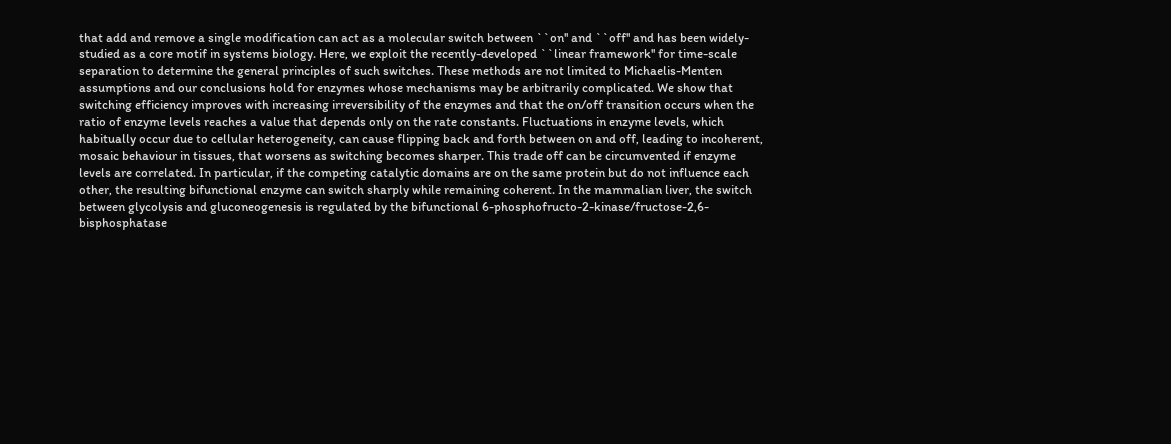that add and remove a single modification can act as a molecular switch between ``on'' and ``off'' and has been widely-studied as a core motif in systems biology. Here, we exploit the recently-developed ``linear framework'' for time-scale separation to determine the general principles of such switches. These methods are not limited to Michaelis-Menten assumptions and our conclusions hold for enzymes whose mechanisms may be arbitrarily complicated. We show that switching efficiency improves with increasing irreversibility of the enzymes and that the on/off transition occurs when the ratio of enzyme levels reaches a value that depends only on the rate constants. Fluctuations in enzyme levels, which habitually occur due to cellular heterogeneity, can cause flipping back and forth between on and off, leading to incoherent, mosaic behaviour in tissues, that worsens as switching becomes sharper. This trade off can be circumvented if enzyme levels are correlated. In particular, if the competing catalytic domains are on the same protein but do not influence each other, the resulting bifunctional enzyme can switch sharply while remaining coherent. In the mammalian liver, the switch between glycolysis and gluconeogenesis is regulated by the bifunctional 6-phosphofructo-2-kinase/fructose-2,6-bisphosphatase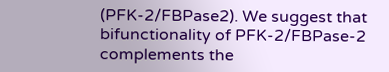(PFK-2/FBPase2). We suggest that bifunctionality of PFK-2/FBPase-2 complements the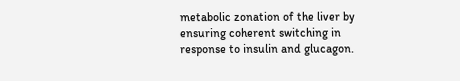metabolic zonation of the liver by ensuring coherent switching in response to insulin and glucagon.